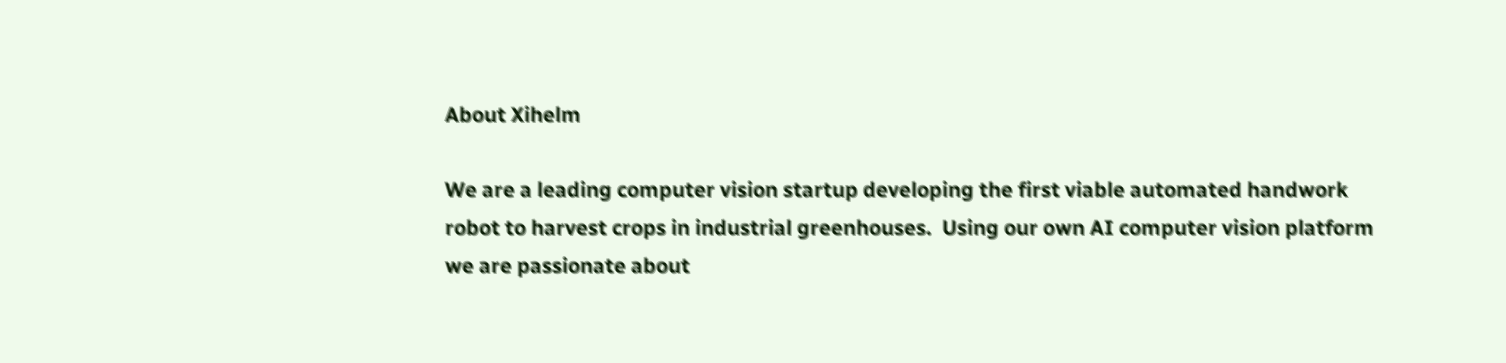About Xihelm

We are a leading computer vision startup developing the first viable automated handwork robot to harvest crops in industrial greenhouses.  Using our own AI computer vision platform we are passionate about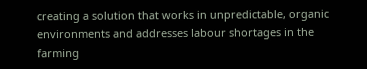creating a solution that works in unpredictable, organic environments and addresses labour shortages in the farming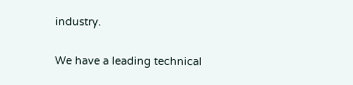industry.

We have a leading technical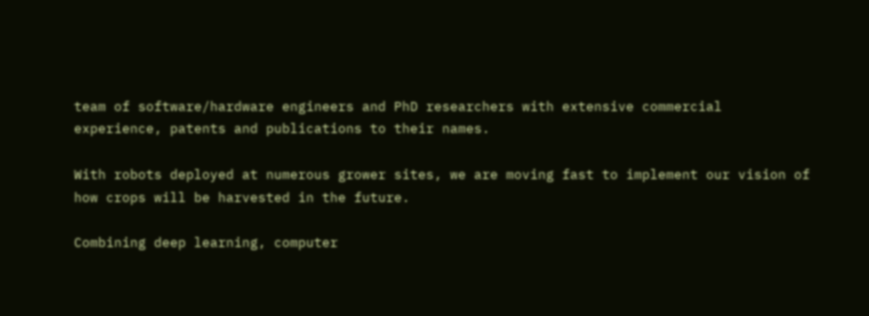team of software/hardware engineers and PhD researchers with extensive commercial experience, patents and publications to their names.

With robots deployed at numerous grower sites, we are moving fast to implement our vision of how crops will be harvested in the future.

Combining deep learning, computer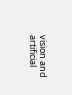vision and artificial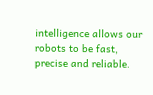intelligence allows our robots to be fast, precise and reliable.